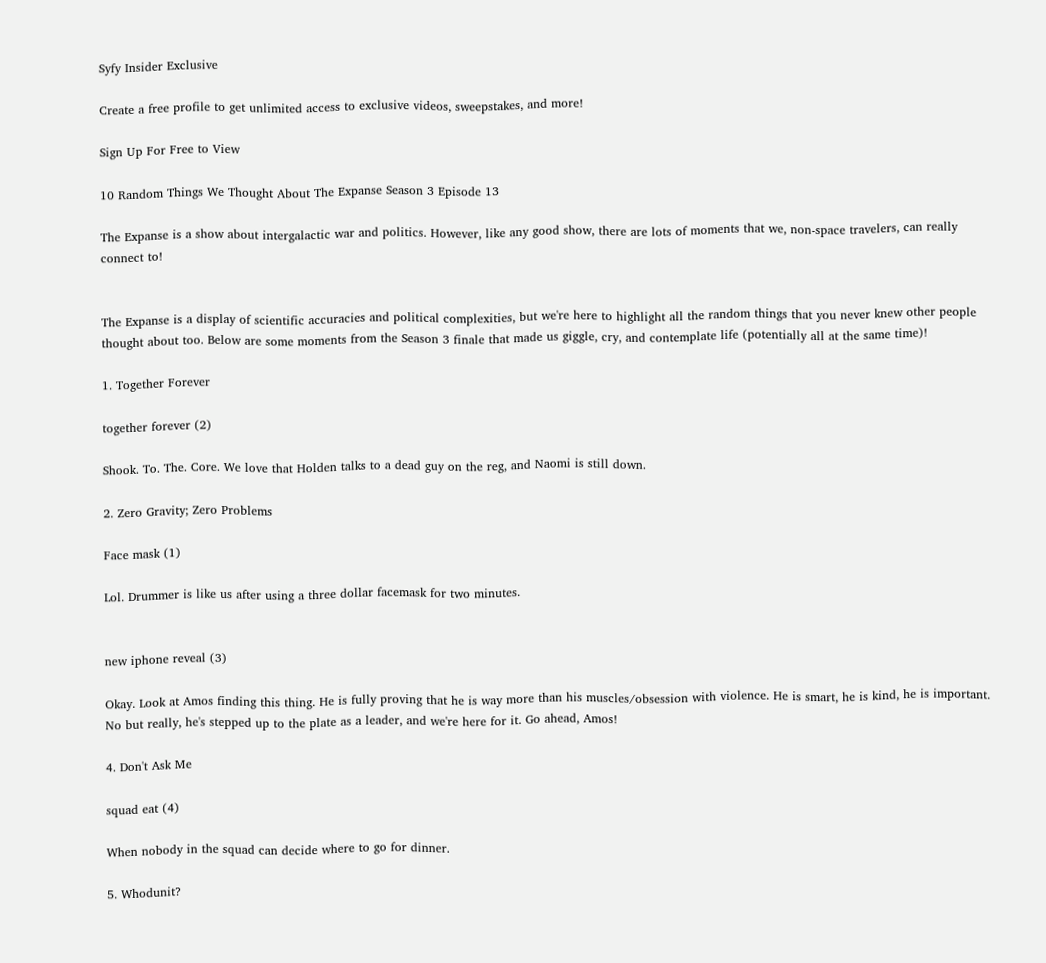Syfy Insider Exclusive

Create a free profile to get unlimited access to exclusive videos, sweepstakes, and more!

Sign Up For Free to View

10 Random Things We Thought About The Expanse Season 3 Episode 13

The Expanse is a show about intergalactic war and politics. However, like any good show, there are lots of moments that we, non-space travelers, can really connect to!


The Expanse is a display of scientific accuracies and political complexities, but we're here to highlight all the random things that you never knew other people thought about too. Below are some moments from the Season 3 finale that made us giggle, cry, and contemplate life (potentially all at the same time)!

1. Together Forever

together forever (2)

Shook. To. The. Core. We love that Holden talks to a dead guy on the reg, and Naomi is still down.

2. Zero Gravity; Zero Problems

Face mask (1)

Lol. Drummer is like us after using a three dollar facemask for two minutes.


new iphone reveal (3)

Okay. Look at Amos finding this thing. He is fully proving that he is way more than his muscles/obsession with violence. He is smart, he is kind, he is important. No but really, he's stepped up to the plate as a leader, and we're here for it. Go ahead, Amos!

4. Don't Ask Me

squad eat (4)

When nobody in the squad can decide where to go for dinner.

5. Whodunit?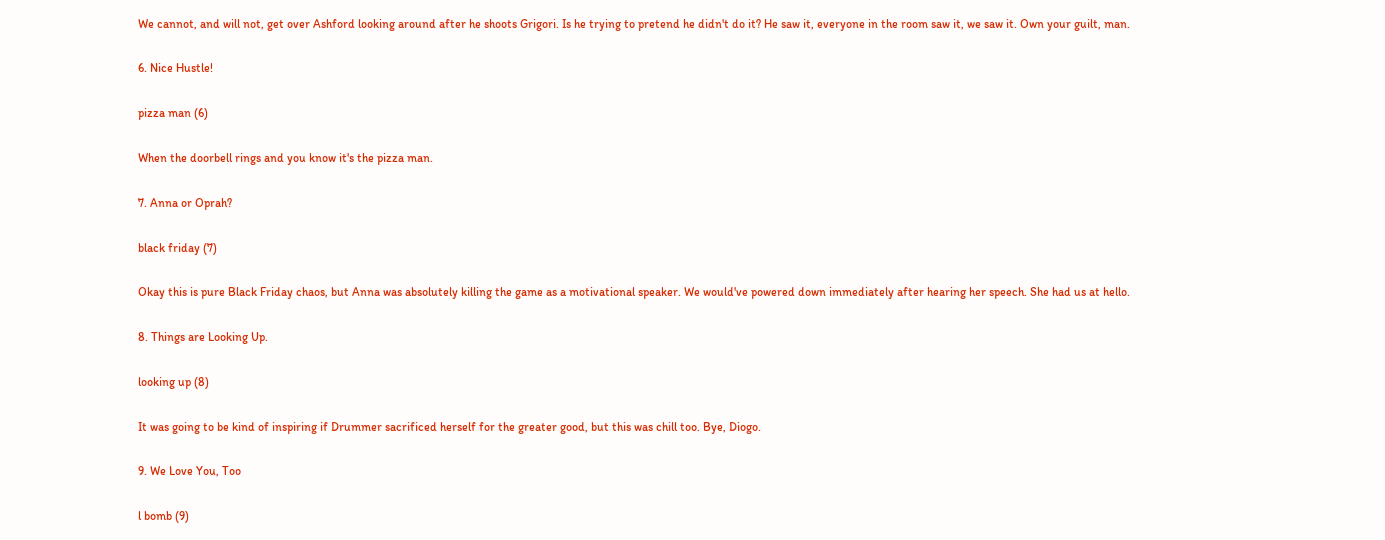We cannot, and will not, get over Ashford looking around after he shoots Grigori. Is he trying to pretend he didn't do it? He saw it, everyone in the room saw it, we saw it. Own your guilt, man.

6. Nice Hustle!

pizza man (6)

When the doorbell rings and you know it's the pizza man.

7. Anna or Oprah?

black friday (7)

Okay this is pure Black Friday chaos, but Anna was absolutely killing the game as a motivational speaker. We would've powered down immediately after hearing her speech. She had us at hello.

8. Things are Looking Up.

looking up (8)

It was going to be kind of inspiring if Drummer sacrificed herself for the greater good, but this was chill too. Bye, Diogo.

9. We Love You, Too

l bomb (9)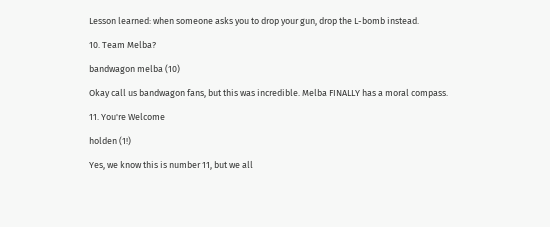Lesson learned: when someone asks you to drop your gun, drop the L-bomb instead.

10. Team Melba?

bandwagon melba (10)

Okay call us bandwagon fans, but this was incredible. Melba FINALLY has a moral compass.

11. You're Welcome

holden (1!)

Yes, we know this is number 11, but we all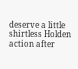deserve a little shirtless Holden action after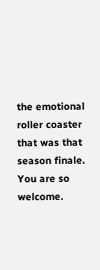the emotional roller coaster that was that season finale. You are so welcome.